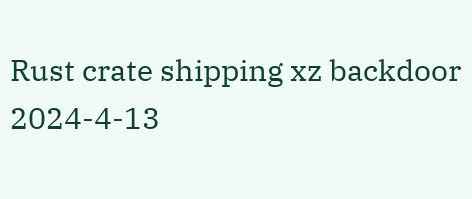Rust crate shipping xz backdoor
2024-4-13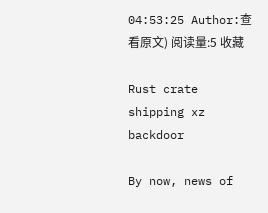04:53:25 Author:查看原文) 阅读量:5 收藏

Rust crate shipping xz backdoor

By now, news of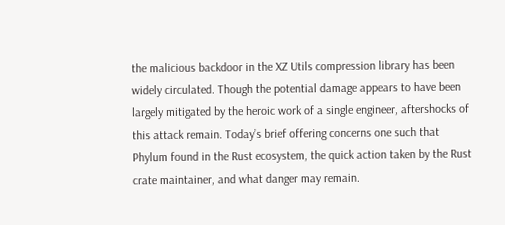the malicious backdoor in the XZ Utils compression library has been widely circulated. Though the potential damage appears to have been largely mitigated by the heroic work of a single engineer, aftershocks of this attack remain. Today’s brief offering concerns one such that Phylum found in the Rust ecosystem, the quick action taken by the Rust crate maintainer, and what danger may remain.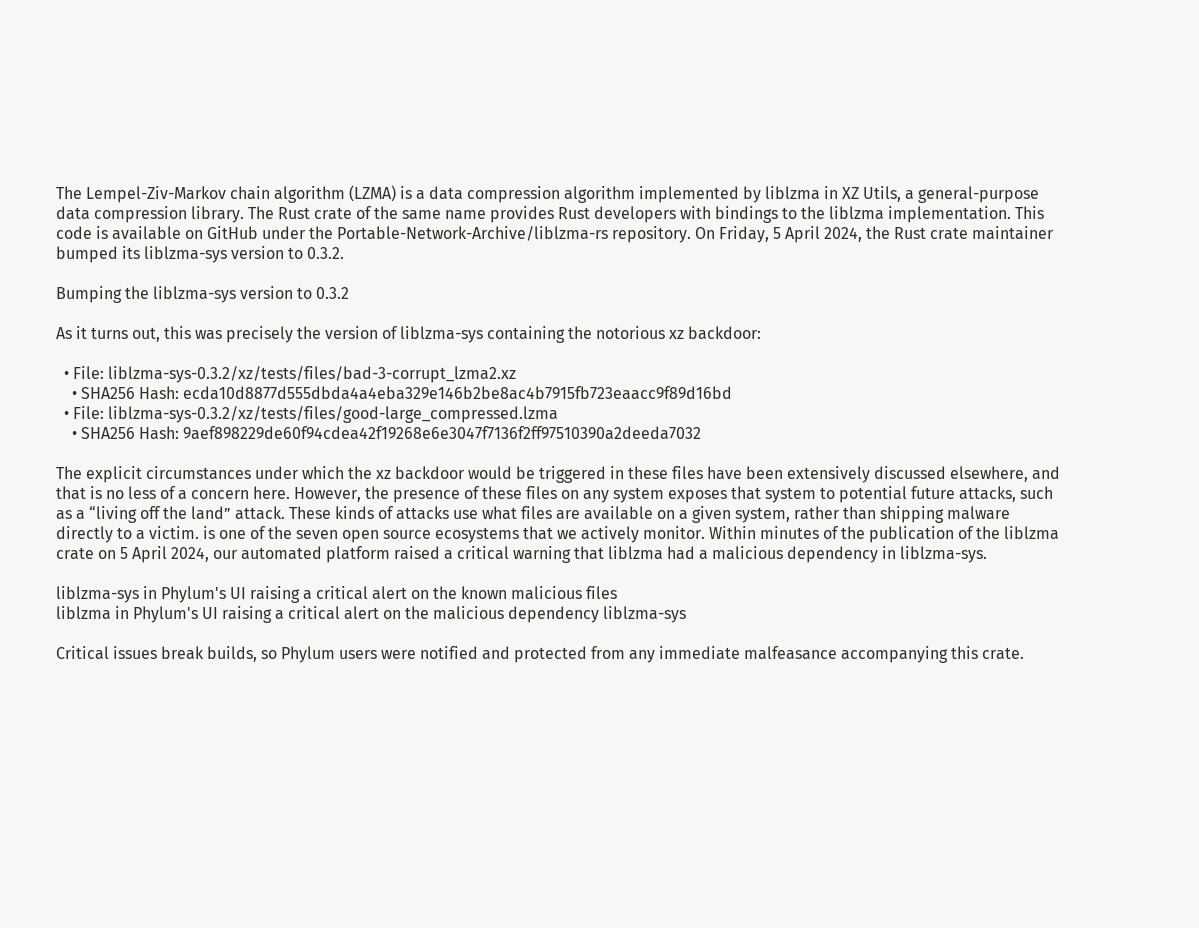The Lempel-Ziv-Markov chain algorithm (LZMA) is a data compression algorithm implemented by liblzma in XZ Utils, a general-purpose data compression library. The Rust crate of the same name provides Rust developers with bindings to the liblzma implementation. This code is available on GitHub under the Portable-Network-Archive/liblzma-rs repository. On Friday, 5 April 2024, the Rust crate maintainer bumped its liblzma-sys version to 0.3.2.

Bumping the liblzma-sys version to 0.3.2

As it turns out, this was precisely the version of liblzma-sys containing the notorious xz backdoor:

  • File: liblzma-sys-0.3.2/xz/tests/files/bad-3-corrupt_lzma2.xz
    • SHA256 Hash: ecda10d8877d555dbda4a4eba329e146b2be8ac4b7915fb723eaacc9f89d16bd
  • File: liblzma-sys-0.3.2/xz/tests/files/good-large_compressed.lzma
    • SHA256 Hash: 9aef898229de60f94cdea42f19268e6e3047f7136f2ff97510390a2deeda7032

The explicit circumstances under which the xz backdoor would be triggered in these files have been extensively discussed elsewhere, and that is no less of a concern here. However, the presence of these files on any system exposes that system to potential future attacks, such as a “living off the land” attack. These kinds of attacks use what files are available on a given system, rather than shipping malware directly to a victim. is one of the seven open source ecosystems that we actively monitor. Within minutes of the publication of the liblzma crate on 5 April 2024, our automated platform raised a critical warning that liblzma had a malicious dependency in liblzma-sys.

liblzma-sys in Phylum's UI raising a critical alert on the known malicious files
liblzma in Phylum's UI raising a critical alert on the malicious dependency liblzma-sys

Critical issues break builds, so Phylum users were notified and protected from any immediate malfeasance accompanying this crate.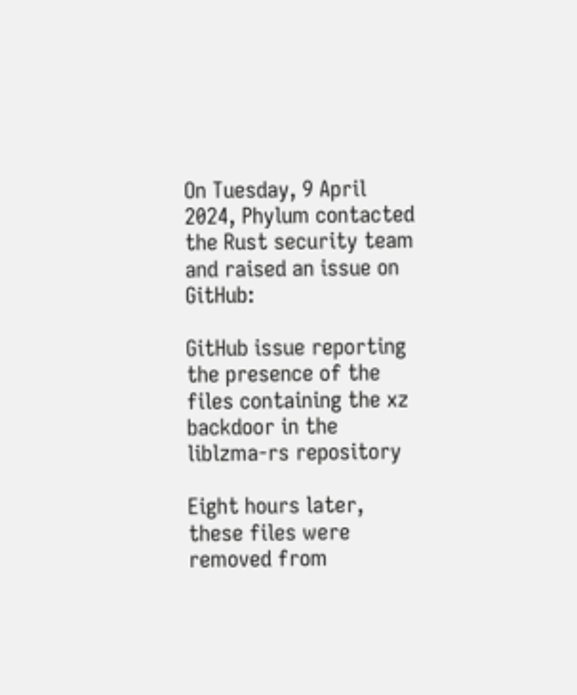On Tuesday, 9 April 2024, Phylum contacted the Rust security team and raised an issue on GitHub:

GitHub issue reporting the presence of the files containing the xz backdoor in the liblzma-rs repository

Eight hours later, these files were removed from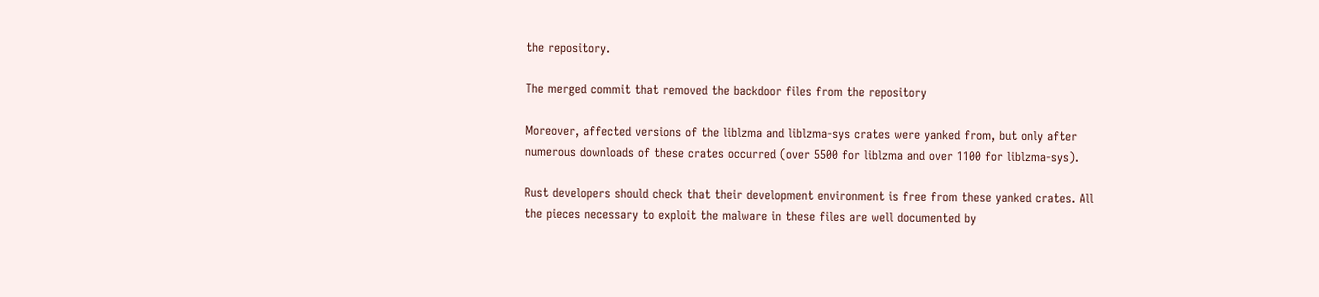the repository.

The merged commit that removed the backdoor files from the repository

Moreover, affected versions of the liblzma and liblzma-sys crates were yanked from, but only after numerous downloads of these crates occurred (over 5500 for liblzma and over 1100 for liblzma-sys).

Rust developers should check that their development environment is free from these yanked crates. All the pieces necessary to exploit the malware in these files are well documented by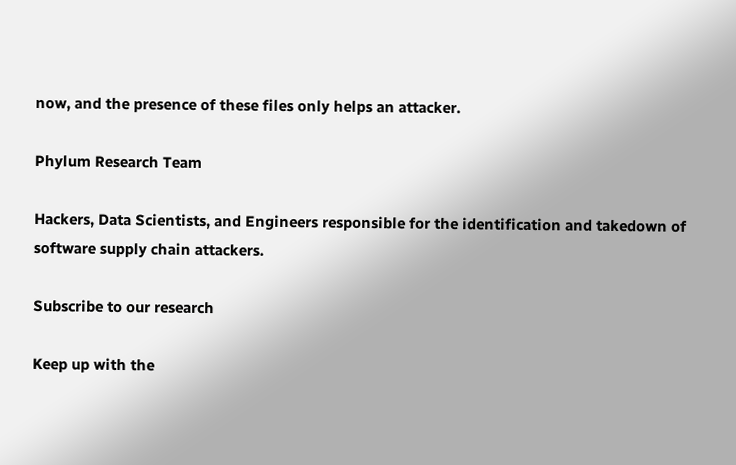now, and the presence of these files only helps an attacker.

Phylum Research Team

Hackers, Data Scientists, and Engineers responsible for the identification and takedown of software supply chain attackers.

Subscribe to our research

Keep up with the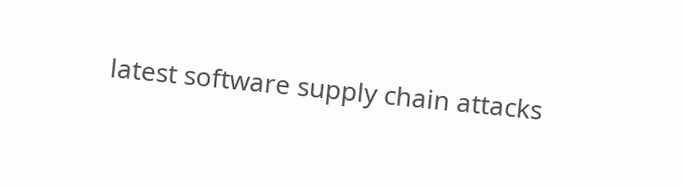latest software supply chain attacks